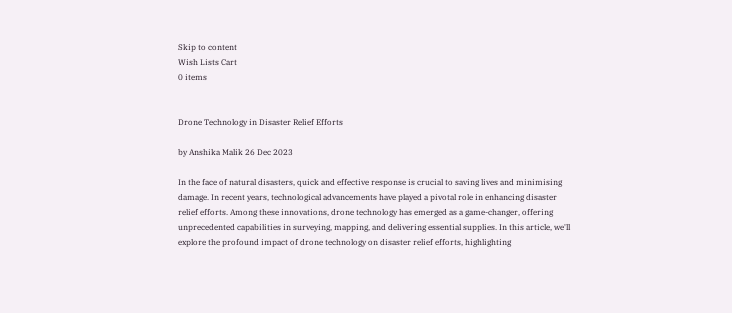Skip to content
Wish Lists Cart
0 items


Drone Technology in Disaster Relief Efforts

by Anshika Malik 26 Dec 2023

In the face of natural disasters, quick and effective response is crucial to saving lives and minimising damage. In recent years, technological advancements have played a pivotal role in enhancing disaster relief efforts. Among these innovations, drone technology has emerged as a game-changer, offering unprecedented capabilities in surveying, mapping, and delivering essential supplies. In this article, we'll explore the profound impact of drone technology on disaster relief efforts, highlighting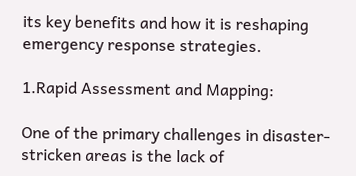its key benefits and how it is reshaping emergency response strategies.

1.Rapid Assessment and Mapping:

One of the primary challenges in disaster-stricken areas is the lack of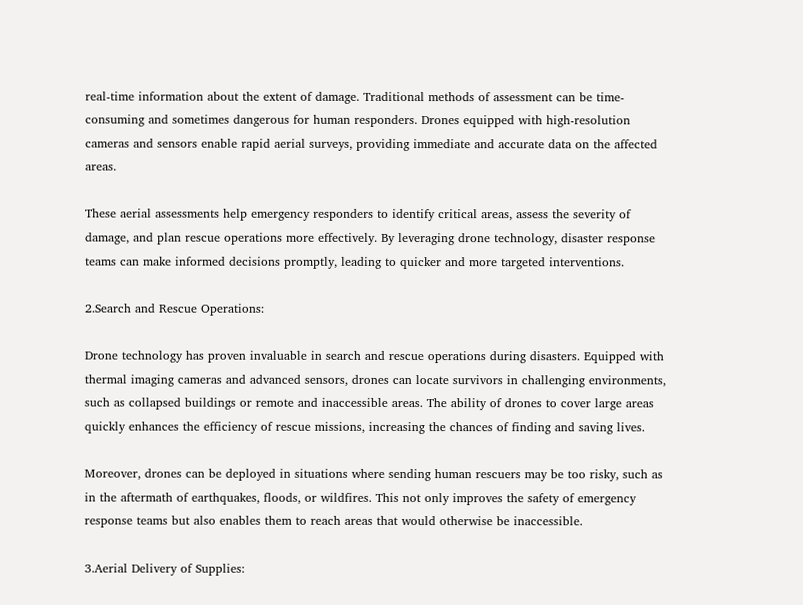real-time information about the extent of damage. Traditional methods of assessment can be time-consuming and sometimes dangerous for human responders. Drones equipped with high-resolution cameras and sensors enable rapid aerial surveys, providing immediate and accurate data on the affected areas.

These aerial assessments help emergency responders to identify critical areas, assess the severity of damage, and plan rescue operations more effectively. By leveraging drone technology, disaster response teams can make informed decisions promptly, leading to quicker and more targeted interventions.

2.Search and Rescue Operations:

Drone technology has proven invaluable in search and rescue operations during disasters. Equipped with thermal imaging cameras and advanced sensors, drones can locate survivors in challenging environments, such as collapsed buildings or remote and inaccessible areas. The ability of drones to cover large areas quickly enhances the efficiency of rescue missions, increasing the chances of finding and saving lives.

Moreover, drones can be deployed in situations where sending human rescuers may be too risky, such as in the aftermath of earthquakes, floods, or wildfires. This not only improves the safety of emergency response teams but also enables them to reach areas that would otherwise be inaccessible.

3.Aerial Delivery of Supplies: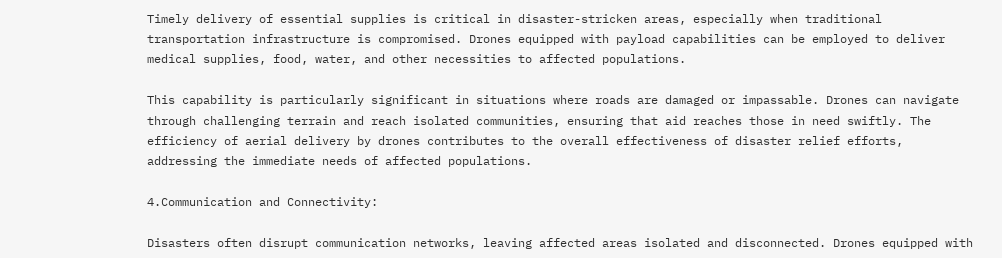Timely delivery of essential supplies is critical in disaster-stricken areas, especially when traditional transportation infrastructure is compromised. Drones equipped with payload capabilities can be employed to deliver medical supplies, food, water, and other necessities to affected populations.

This capability is particularly significant in situations where roads are damaged or impassable. Drones can navigate through challenging terrain and reach isolated communities, ensuring that aid reaches those in need swiftly. The efficiency of aerial delivery by drones contributes to the overall effectiveness of disaster relief efforts, addressing the immediate needs of affected populations.

4.Communication and Connectivity:

Disasters often disrupt communication networks, leaving affected areas isolated and disconnected. Drones equipped with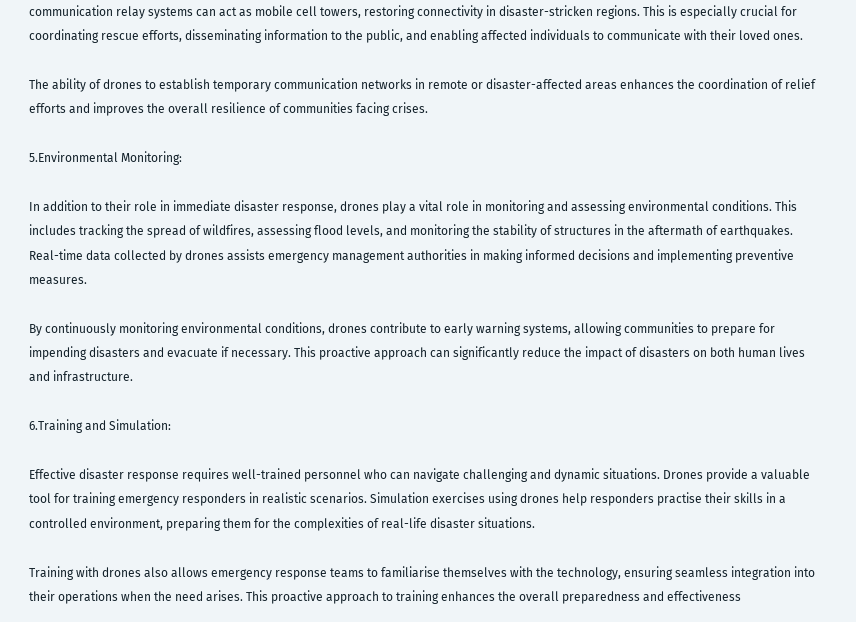communication relay systems can act as mobile cell towers, restoring connectivity in disaster-stricken regions. This is especially crucial for coordinating rescue efforts, disseminating information to the public, and enabling affected individuals to communicate with their loved ones.

The ability of drones to establish temporary communication networks in remote or disaster-affected areas enhances the coordination of relief efforts and improves the overall resilience of communities facing crises.

5.Environmental Monitoring:

In addition to their role in immediate disaster response, drones play a vital role in monitoring and assessing environmental conditions. This includes tracking the spread of wildfires, assessing flood levels, and monitoring the stability of structures in the aftermath of earthquakes. Real-time data collected by drones assists emergency management authorities in making informed decisions and implementing preventive measures.

By continuously monitoring environmental conditions, drones contribute to early warning systems, allowing communities to prepare for impending disasters and evacuate if necessary. This proactive approach can significantly reduce the impact of disasters on both human lives and infrastructure.

6.Training and Simulation:

Effective disaster response requires well-trained personnel who can navigate challenging and dynamic situations. Drones provide a valuable tool for training emergency responders in realistic scenarios. Simulation exercises using drones help responders practise their skills in a controlled environment, preparing them for the complexities of real-life disaster situations.

Training with drones also allows emergency response teams to familiarise themselves with the technology, ensuring seamless integration into their operations when the need arises. This proactive approach to training enhances the overall preparedness and effectiveness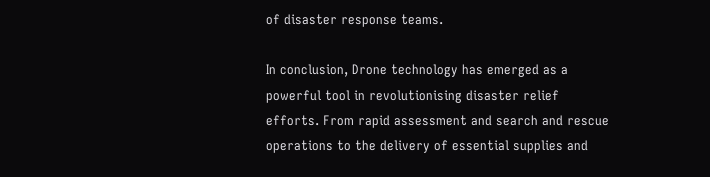of disaster response teams.

In conclusion, Drone technology has emerged as a powerful tool in revolutionising disaster relief efforts. From rapid assessment and search and rescue operations to the delivery of essential supplies and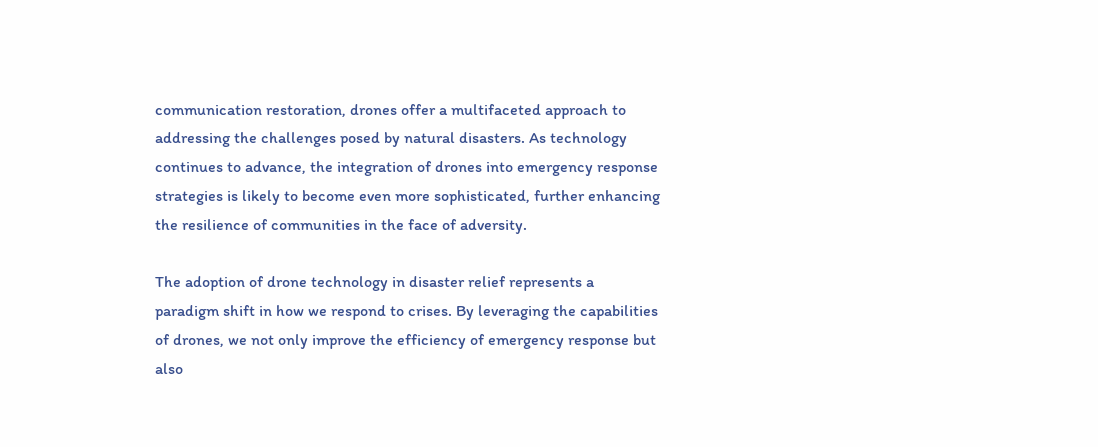communication restoration, drones offer a multifaceted approach to addressing the challenges posed by natural disasters. As technology continues to advance, the integration of drones into emergency response strategies is likely to become even more sophisticated, further enhancing the resilience of communities in the face of adversity.

The adoption of drone technology in disaster relief represents a paradigm shift in how we respond to crises. By leveraging the capabilities of drones, we not only improve the efficiency of emergency response but also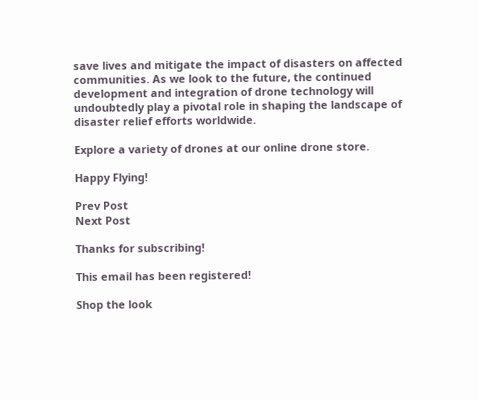save lives and mitigate the impact of disasters on affected communities. As we look to the future, the continued development and integration of drone technology will undoubtedly play a pivotal role in shaping the landscape of disaster relief efforts worldwide.

Explore a variety of drones at our online drone store.

Happy Flying!

Prev Post
Next Post

Thanks for subscribing!

This email has been registered!

Shop the look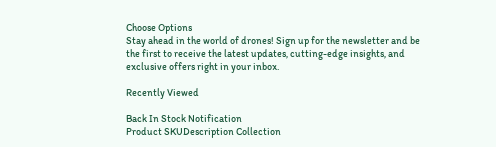Choose Options
Stay ahead in the world of drones! Sign up for the newsletter and be the first to receive the latest updates, cutting-edge insights, and exclusive offers right in your inbox.

Recently Viewed

Back In Stock Notification
Product SKUDescription Collection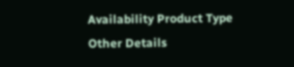Availability Product Type Other Details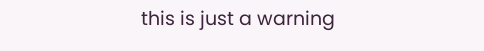this is just a warning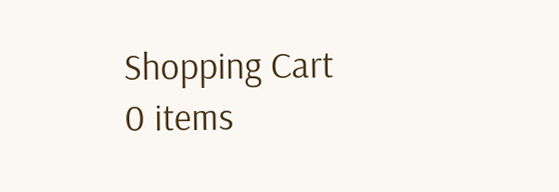Shopping Cart
0 items